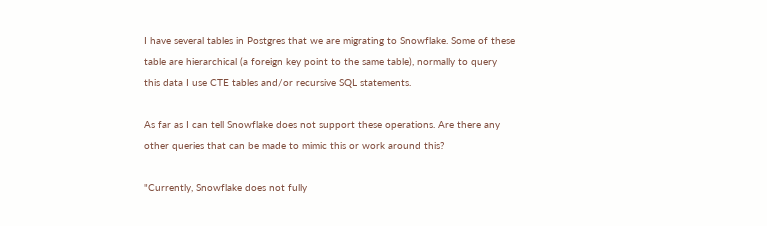I have several tables in Postgres that we are migrating to Snowflake. Some of these table are hierarchical (a foreign key point to the same table), normally to query this data I use CTE tables and/or recursive SQL statements.

As far as I can tell Snowflake does not support these operations. Are there any other queries that can be made to mimic this or work around this?

"Currently, Snowflake does not fully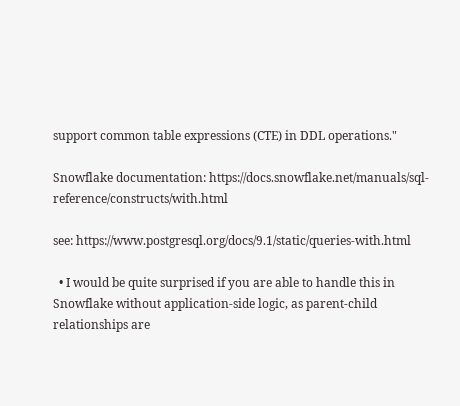support common table expressions (CTE) in DDL operations."

Snowflake documentation: https://docs.snowflake.net/manuals/sql-reference/constructs/with.html

see: https://www.postgresql.org/docs/9.1/static/queries-with.html

  • I would be quite surprised if you are able to handle this in Snowflake without application-side logic, as parent-child relationships are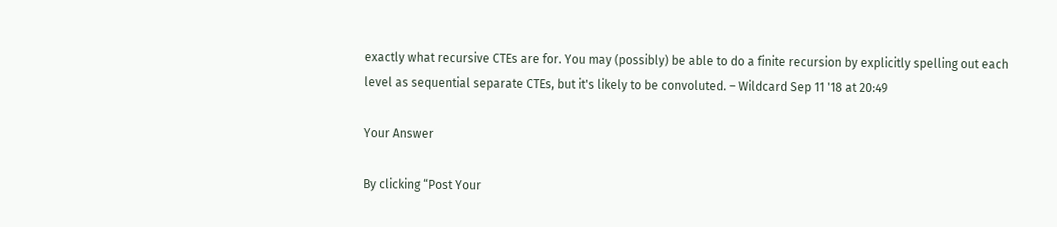exactly what recursive CTEs are for. You may (possibly) be able to do a finite recursion by explicitly spelling out each level as sequential separate CTEs, but it's likely to be convoluted. – Wildcard Sep 11 '18 at 20:49

Your Answer

By clicking “Post Your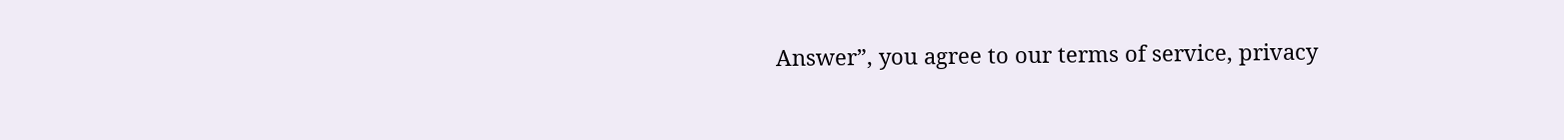Answer”, you agree to our terms of service, privacy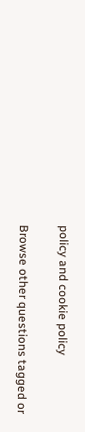policy and cookie policy

Browse other questions tagged or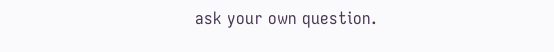ask your own question.